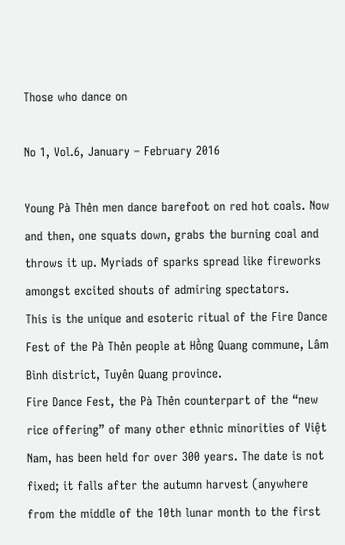Those who dance on

No 1, Vol.6, January – February 2016

Young Pà Thẻn men dance barefoot on red hot coals. Now and then, one squats down, grabs the burning coal and throws it up. Myriads of sparks spread like fireworks amongst excited shouts of admiring spectators.
This is the unique and esoteric ritual of the Fire Dance Fest of the Pà Thẻn people at Hồng Quang commune, Lâm Bình district, Tuyên Quang province.
Fire Dance Fest, the Pà Thẻn counterpart of the “new rice offering” of many other ethnic minorities of Việt Nam, has been held for over 300 years. The date is not fixed; it falls after the autumn harvest (anywhere from the middle of the 10th lunar month to the first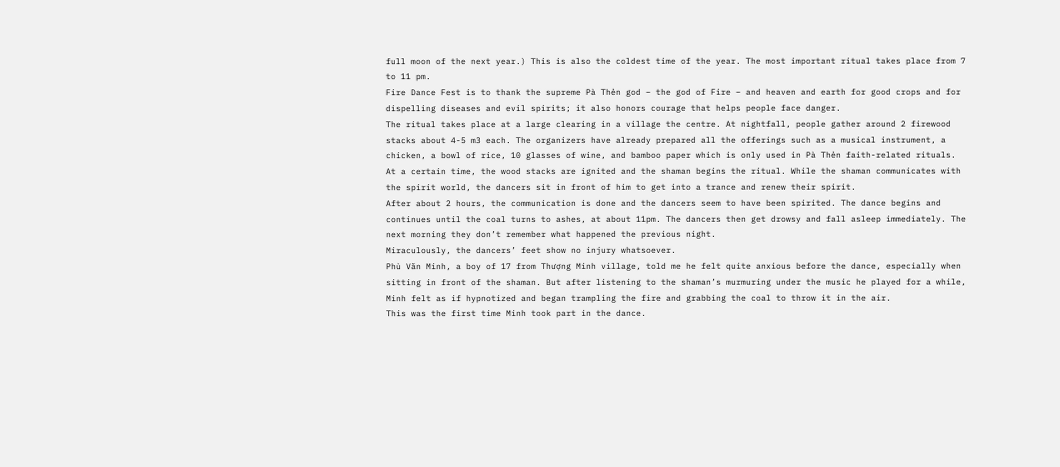full moon of the next year.) This is also the coldest time of the year. The most important ritual takes place from 7 to 11 pm.
Fire Dance Fest is to thank the supreme Pà Thẻn god – the god of Fire – and heaven and earth for good crops and for dispelling diseases and evil spirits; it also honors courage that helps people face danger.
The ritual takes place at a large clearing in a village the centre. At nightfall, people gather around 2 firewood stacks about 4-5 m3 each. The organizers have already prepared all the offerings such as a musical instrument, a chicken, a bowl of rice, 10 glasses of wine, and bamboo paper which is only used in Pà Thẻn faith-related rituals.
At a certain time, the wood stacks are ignited and the shaman begins the ritual. While the shaman communicates with the spirit world, the dancers sit in front of him to get into a trance and renew their spirit.
After about 2 hours, the communication is done and the dancers seem to have been spirited. The dance begins and continues until the coal turns to ashes, at about 11pm. The dancers then get drowsy and fall asleep immediately. The next morning they don’t remember what happened the previous night.
Miraculously, the dancers’ feet show no injury whatsoever.
Phù Văn Minh, a boy of 17 from Thượng Minh village, told me he felt quite anxious before the dance, especially when sitting in front of the shaman. But after listening to the shaman’s murmuring under the music he played for a while, Minh felt as if hypnotized and began trampling the fire and grabbing the coal to throw it in the air.
This was the first time Minh took part in the dance.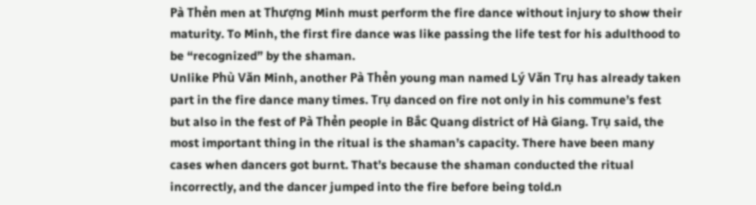Pà Thẻn men at Thượng Minh must perform the fire dance without injury to show their maturity. To Minh, the first fire dance was like passing the life test for his adulthood to be “recognized” by the shaman.
Unlike Phù Văn Minh, another Pà Thẻn young man named Lý Văn Trụ has already taken part in the fire dance many times. Trụ danced on fire not only in his commune’s fest but also in the fest of Pà Thẻn people in Bắc Quang district of Hà Giang. Trụ said, the most important thing in the ritual is the shaman’s capacity. There have been many cases when dancers got burnt. That’s because the shaman conducted the ritual incorrectly, and the dancer jumped into the fire before being told.n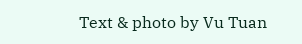Text & photo by Vu Tuan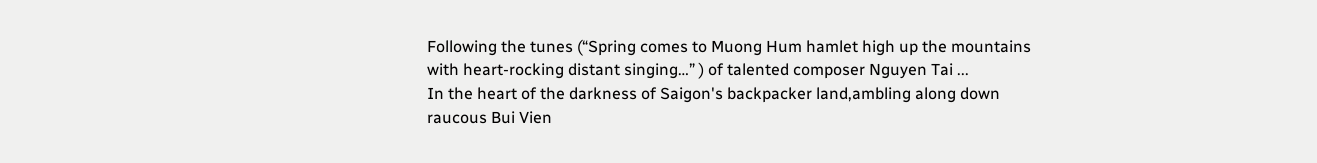Following the tunes (“Spring comes to Muong Hum hamlet high up the mountains with heart-rocking distant singing…” ) of talented composer Nguyen Tai ...
In the heart of the darkness of Saigon's backpacker land,ambling along down raucous Bui Vien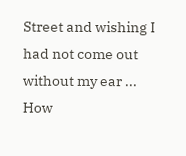Street and wishing I had not come out without my ear ...
How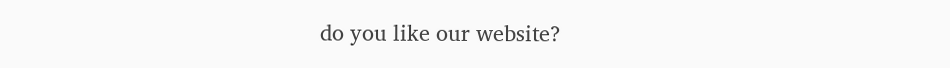do you like our website?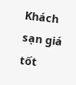Khách sạn giá tốt